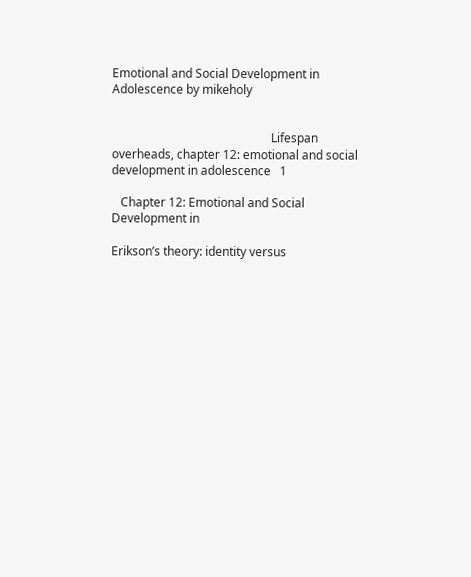Emotional and Social Development in Adolescence by mikeholy


                                                     Lifespan overheads, chapter 12: emotional and social development in adolescence   1

   Chapter 12: Emotional and Social Development in

Erikson’s theory: identity versus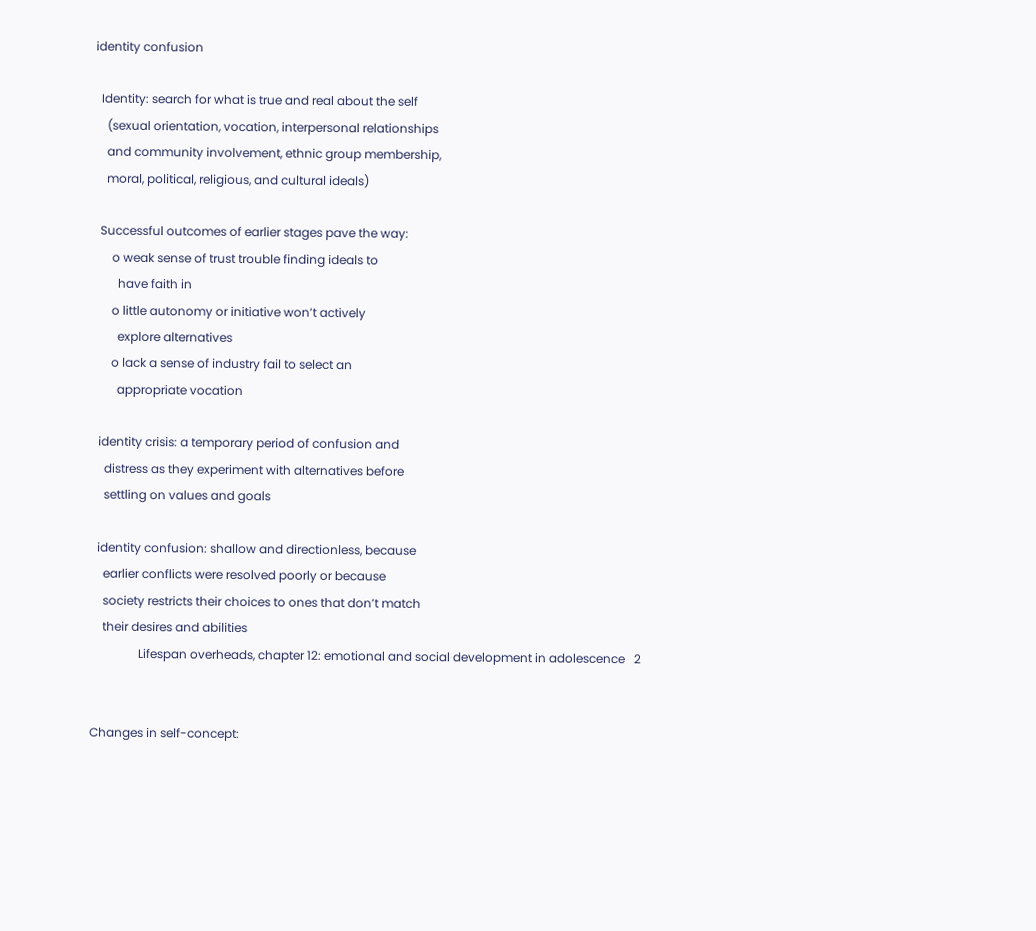identity confusion

  Identity: search for what is true and real about the self
    (sexual orientation, vocation, interpersonal relationships
    and community involvement, ethnic group membership,
    moral, political, religious, and cultural ideals)

  Successful outcomes of earlier stages pave the way:
      o weak sense of trust trouble finding ideals to
        have faith in
      o little autonomy or initiative won’t actively
        explore alternatives
      o lack a sense of industry fail to select an
        appropriate vocation

  identity crisis: a temporary period of confusion and
    distress as they experiment with alternatives before
    settling on values and goals

  identity confusion: shallow and directionless, because
    earlier conflicts were resolved poorly or because
    society restricts their choices to ones that don’t match
    their desires and abilities
                Lifespan overheads, chapter 12: emotional and social development in adolescence   2


Changes in self-concept: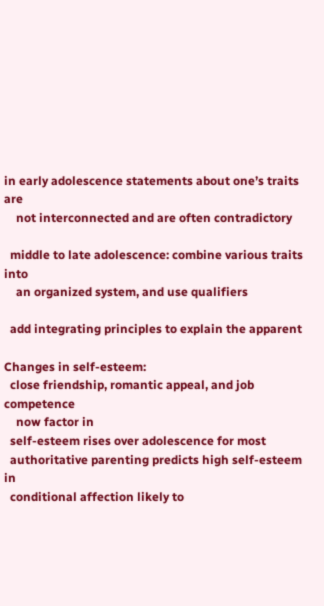in early adolescence statements about one’s traits are
    not interconnected and are often contradictory

  middle to late adolescence: combine various traits into
    an organized system, and use qualifiers

  add integrating principles to explain the apparent

Changes in self-esteem:
  close friendship, romantic appeal, and job competence
    now factor in
  self-esteem rises over adolescence for most
  authoritative parenting predicts high self-esteem in
  conditional affection likely to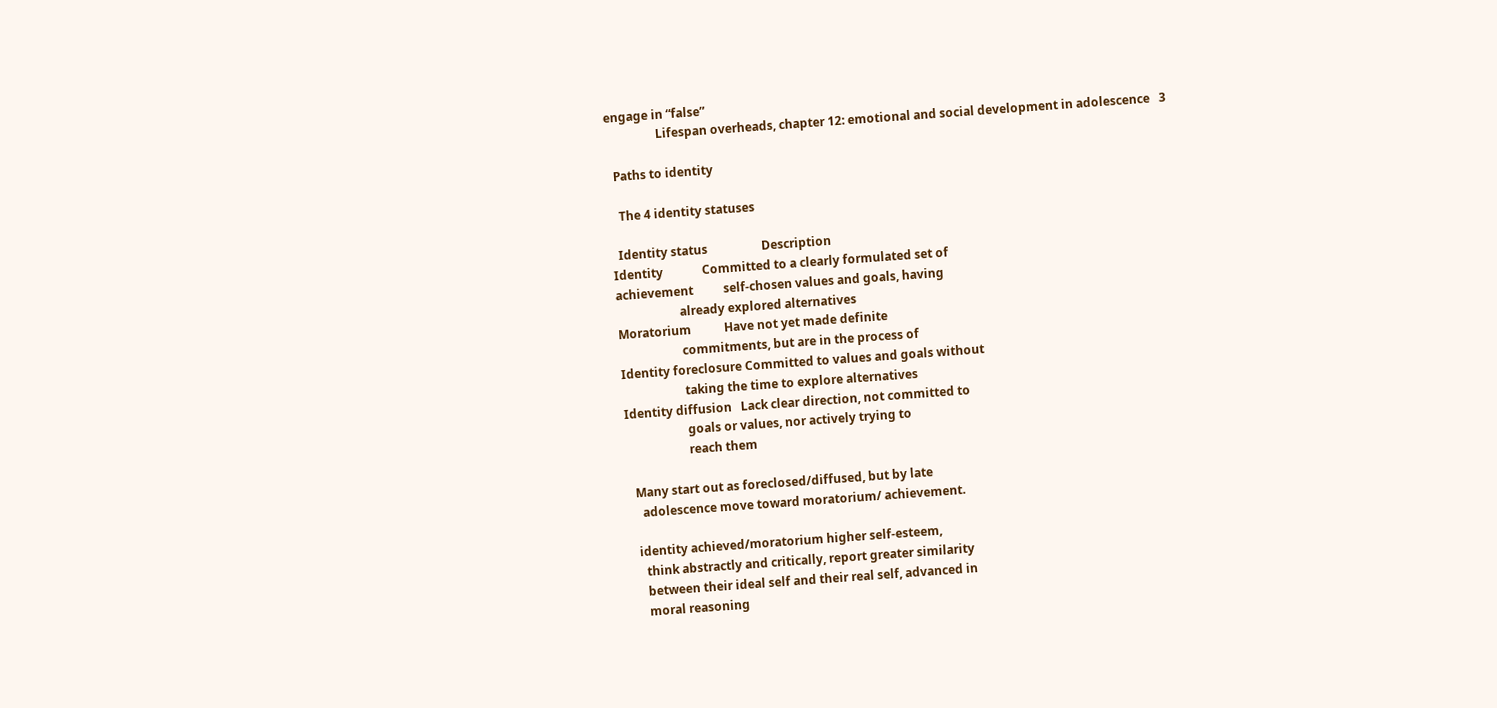engage in “false”
                 Lifespan overheads, chapter 12: emotional and social development in adolescence   3

  Paths to identity

   The 4 identity statuses

  Identity status                  Description
Identity             Committed to a clearly formulated set of
achievement          self-chosen values and goals, having
                     already explored alternatives
Moratorium           Have not yet made definite
                     commitments, but are in the process of
Identity foreclosure Committed to values and goals without
                     taking the time to explore alternatives
Identity diffusion   Lack clear direction, not committed to
                     goals or values, nor actively trying to
                     reach them

  Many start out as foreclosed/diffused, but by late
    adolescence move toward moratorium/ achievement.

  identity achieved/moratorium higher self-esteem,
    think abstractly and critically, report greater similarity
    between their ideal self and their real self, advanced in
    moral reasoning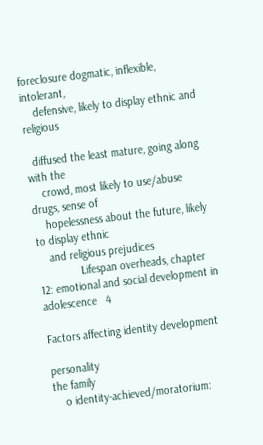foreclosure dogmatic, inflexible, intolerant,
    defensive, likely to display ethnic and religious

  diffused the least mature, going along with the
    crowd, most likely to use/abuse drugs, sense of
    hopelessness about the future, likely to display ethnic
    and religious prejudices
              Lifespan overheads, chapter 12: emotional and social development in adolescence   4

Factors affecting identity development

personality
the family
    o identity-achieved/moratorium: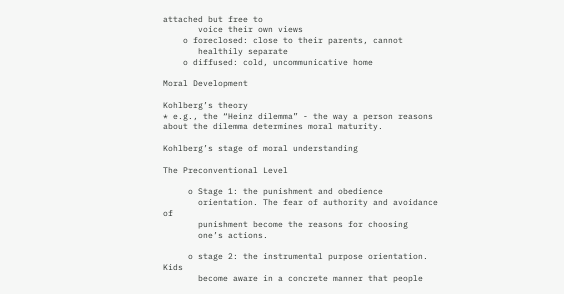attached but free to
       voice their own views
    o foreclosed: close to their parents, cannot
       healthily separate
    o diffused: cold, uncommunicative home

Moral Development

Kohlberg’s theory
* e.g., the “Heinz dilemma” - the way a person reasons
about the dilemma determines moral maturity.

Kohlberg’s stage of moral understanding

The Preconventional Level

     o Stage 1: the punishment and obedience
       orientation. The fear of authority and avoidance of
       punishment become the reasons for choosing
       one’s actions.

     o stage 2: the instrumental purpose orientation. Kids
       become aware in a concrete manner that people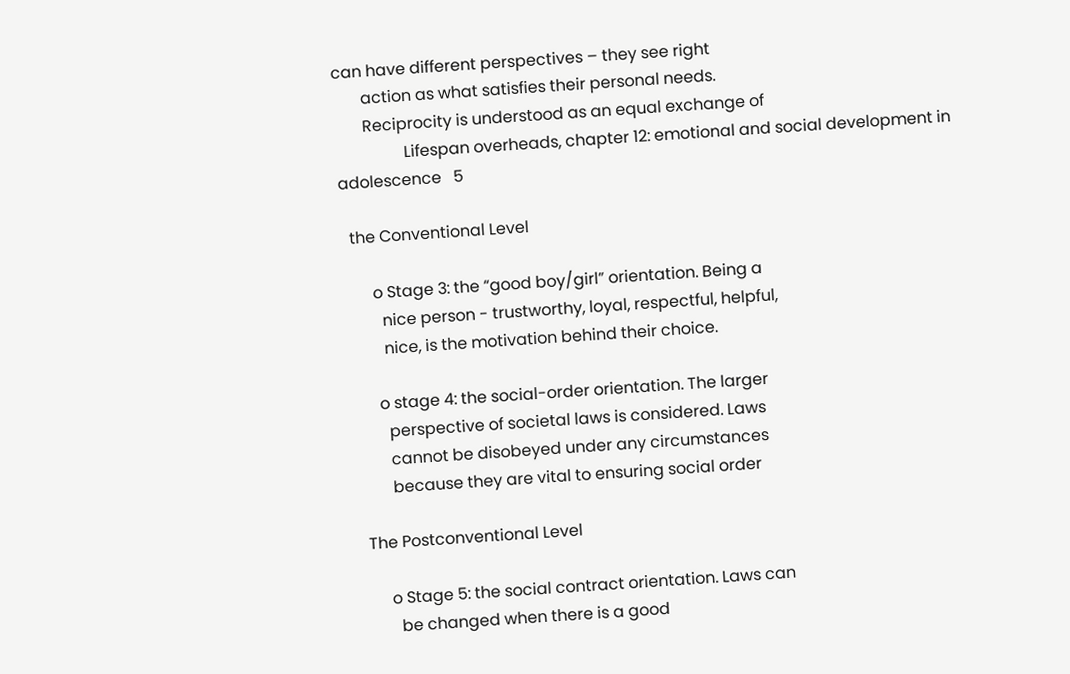can have different perspectives – they see right
       action as what satisfies their personal needs.
       Reciprocity is understood as an equal exchange of
                 Lifespan overheads, chapter 12: emotional and social development in adolescence   5

  the Conventional Level

       o Stage 3: the “good boy/girl” orientation. Being a
         nice person - trustworthy, loyal, respectful, helpful,
         nice, is the motivation behind their choice.

       o stage 4: the social-order orientation. The larger
         perspective of societal laws is considered. Laws
         cannot be disobeyed under any circumstances
         because they are vital to ensuring social order

  The Postconventional Level

       o Stage 5: the social contract orientation. Laws can
         be changed when there is a good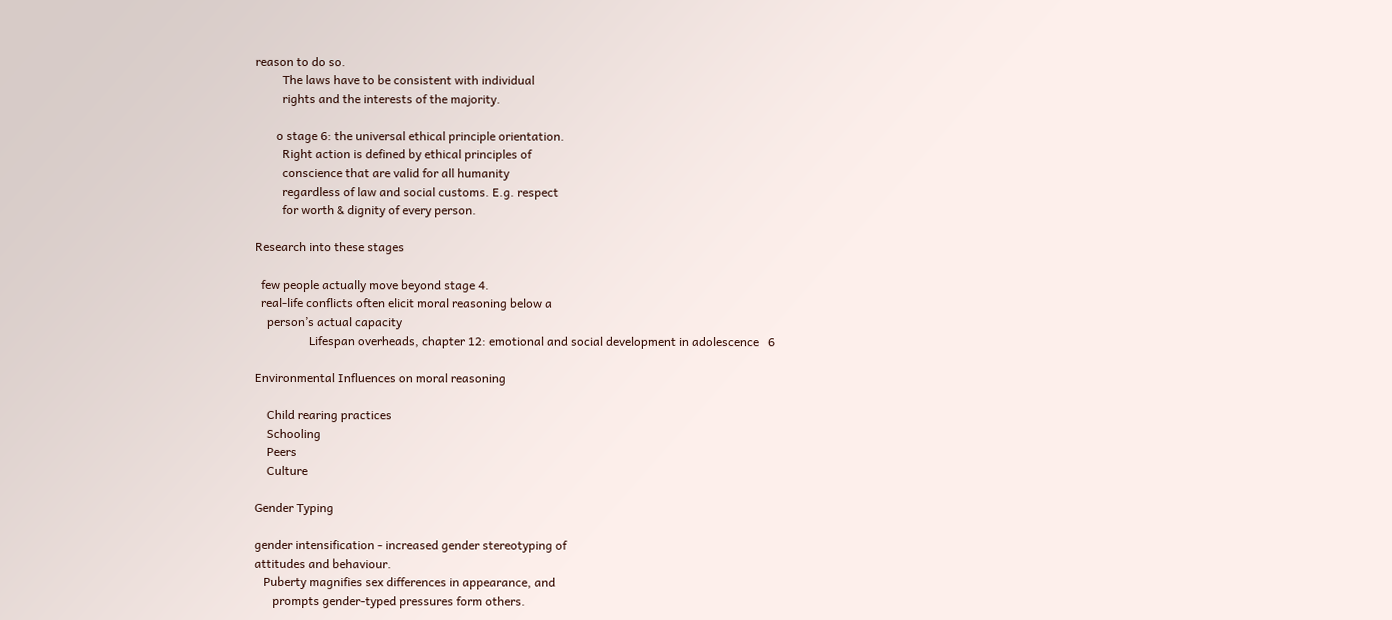reason to do so.
         The laws have to be consistent with individual
         rights and the interests of the majority.

       o stage 6: the universal ethical principle orientation.
         Right action is defined by ethical principles of
         conscience that are valid for all humanity
         regardless of law and social customs. E.g. respect
         for worth & dignity of every person.

Research into these stages

  few people actually move beyond stage 4.
  real-life conflicts often elicit moral reasoning below a
    person’s actual capacity
                  Lifespan overheads, chapter 12: emotional and social development in adolescence   6

Environmental Influences on moral reasoning

    Child rearing practices
    Schooling
    Peers
    Culture

Gender Typing

gender intensification - increased gender stereotyping of
attitudes and behaviour.
   Puberty magnifies sex differences in appearance, and
      prompts gender-typed pressures form others.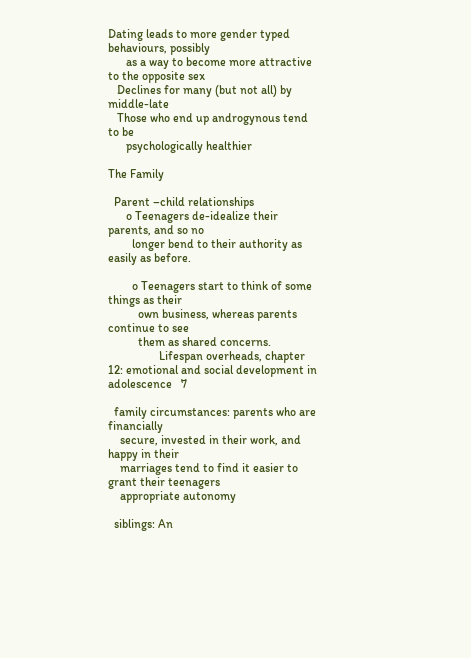Dating leads to more gender typed behaviours, possibly
      as a way to become more attractive to the opposite sex
   Declines for many (but not all) by middle-late
   Those who end up androgynous tend to be
      psychologically healthier

The Family

  Parent –child relationships
      o Teenagers de-idealize their parents, and so no
        longer bend to their authority as easily as before.

        o Teenagers start to think of some things as their
          own business, whereas parents continue to see
          them as shared concerns.
                 Lifespan overheads, chapter 12: emotional and social development in adolescence   7

  family circumstances: parents who are financially
    secure, invested in their work, and happy in their
    marriages tend to find it easier to grant their teenagers
    appropriate autonomy

  siblings: An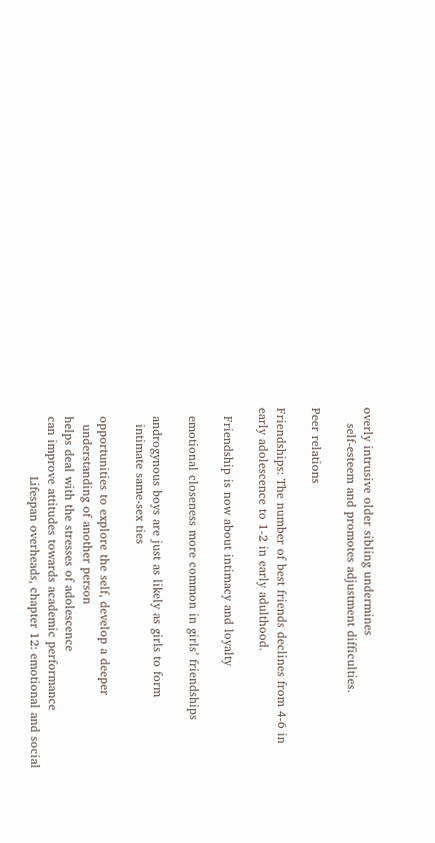overly intrusive older sibling undermines
    self-esteem and promotes adjustment difficulties.

Peer relations

Friendships: The number of best friends declines from 4-6 in
early adolescence to 1-2 in early adulthood.

  Friendship is now about intimacy and loyalty

  emotional closeness more common in girls’ friendships

  androgynous boys are just as likely as girls to form
    intimate same-sex ties

  opportunities to explore the self, develop a deeper
    understanding of another person
  helps deal with the stresses of adolescence
  can improve attitudes towards academic performance
                 Lifespan overheads, chapter 12: emotional and social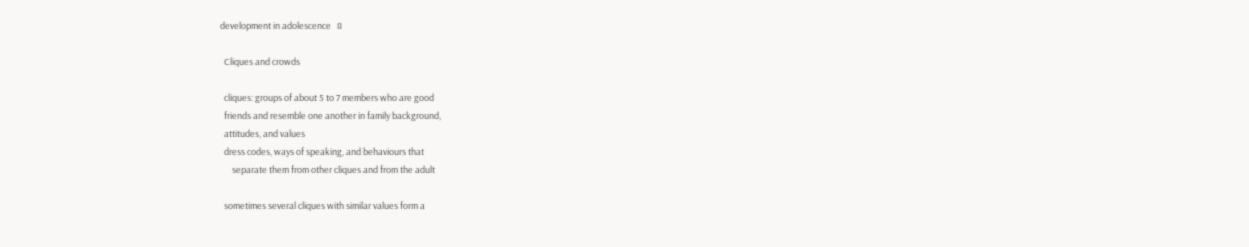development in adolescence   8

  Cliques and crowds

  cliques: groups of about 5 to 7 members who are good
  friends and resemble one another in family background,
  attitudes, and values
  dress codes, ways of speaking, and behaviours that
      separate them from other cliques and from the adult

  sometimes several cliques with similar values form a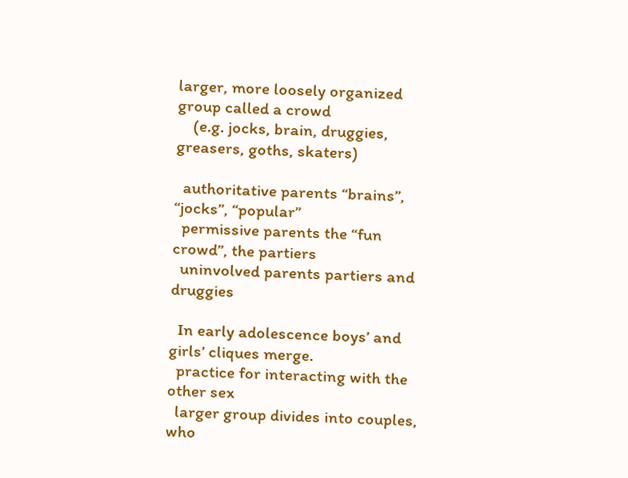larger, more loosely organized group called a crowd
    (e.g. jocks, brain, druggies, greasers, goths, skaters)

  authoritative parents “brains”, “jocks”, “popular”
  permissive parents the “fun crowd”, the partiers
  uninvolved parents partiers and druggies

  In early adolescence boys’ and girls’ cliques merge.
  practice for interacting with the other sex
  larger group divides into couples, who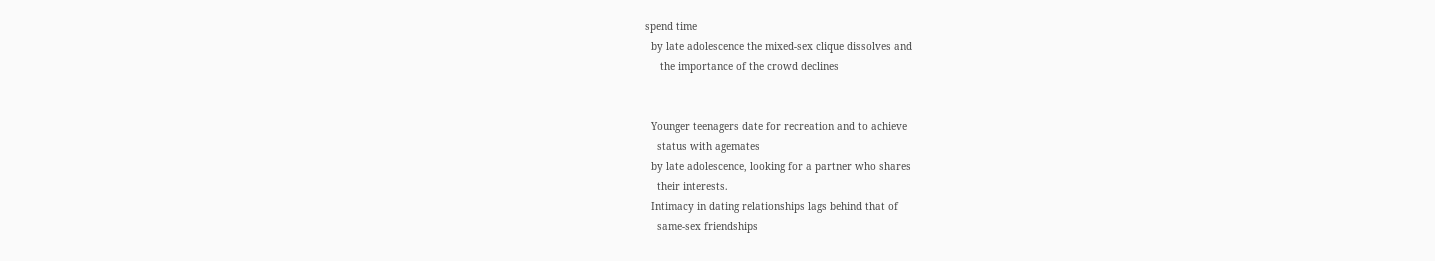spend time
  by late adolescence the mixed-sex clique dissolves and
     the importance of the crowd declines


  Younger teenagers date for recreation and to achieve
    status with agemates
  by late adolescence, looking for a partner who shares
    their interests.
  Intimacy in dating relationships lags behind that of
    same-sex friendships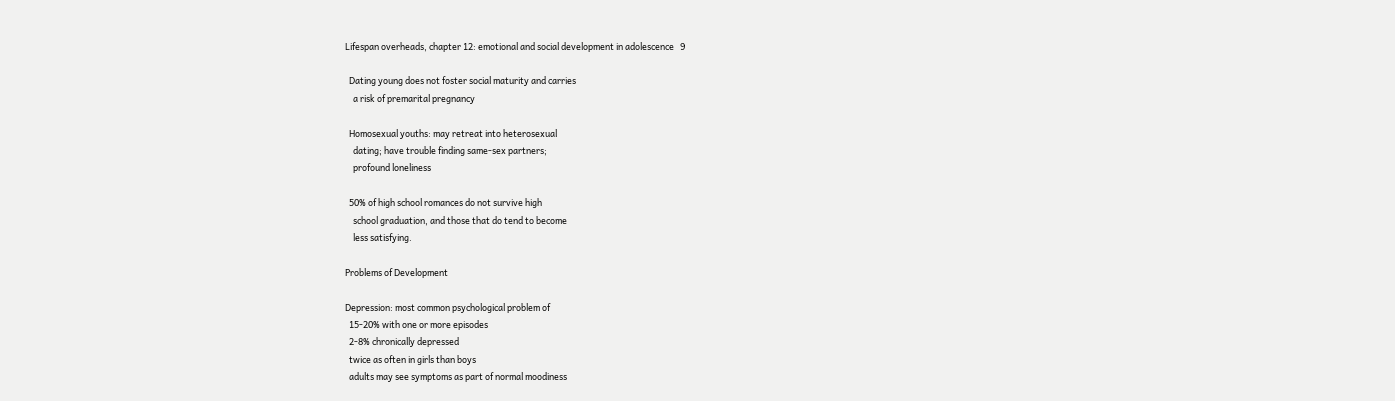Lifespan overheads, chapter 12: emotional and social development in adolescence   9

  Dating young does not foster social maturity and carries
    a risk of premarital pregnancy

  Homosexual youths: may retreat into heterosexual
    dating; have trouble finding same-sex partners;
    profound loneliness

  50% of high school romances do not survive high
    school graduation, and those that do tend to become
    less satisfying.

Problems of Development

Depression: most common psychological problem of
  15-20% with one or more episodes
  2-8% chronically depressed
  twice as often in girls than boys
  adults may see symptoms as part of normal moodiness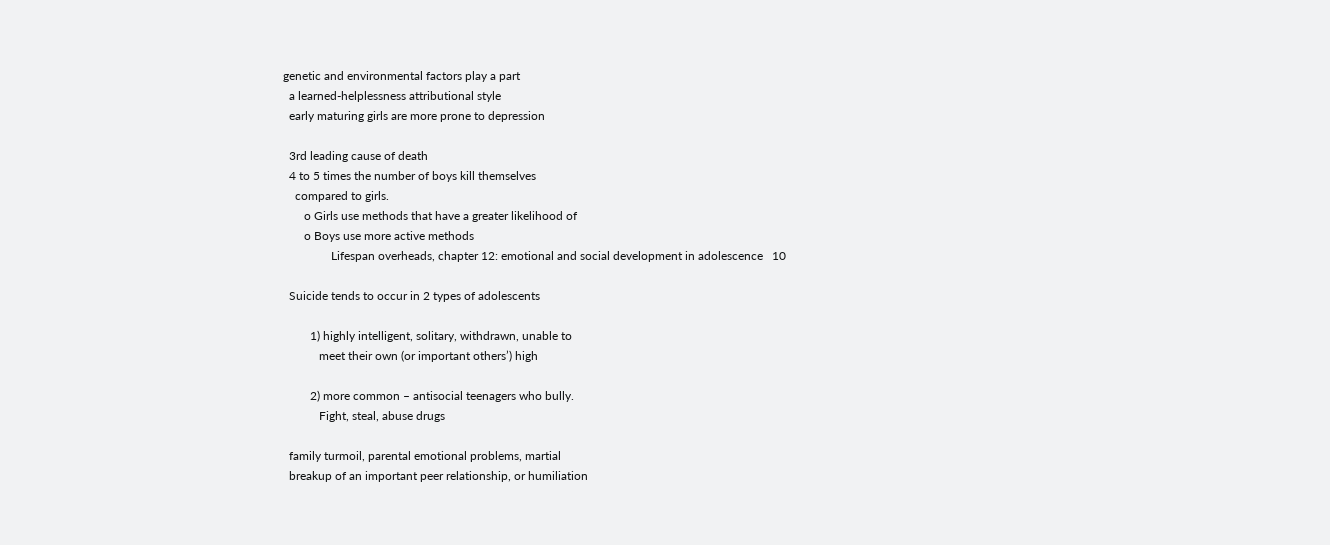genetic and environmental factors play a part
  a learned-helplessness attributional style
  early maturing girls are more prone to depression

  3rd leading cause of death
  4 to 5 times the number of boys kill themselves
    compared to girls.
       o Girls use methods that have a greater likelihood of
       o Boys use more active methods
                Lifespan overheads, chapter 12: emotional and social development in adolescence   10

  Suicide tends to occur in 2 types of adolescents

         1) highly intelligent, solitary, withdrawn, unable to
            meet their own (or important others’) high

         2) more common – antisocial teenagers who bully.
            Fight, steal, abuse drugs

  family turmoil, parental emotional problems, martial
  breakup of an important peer relationship, or humiliation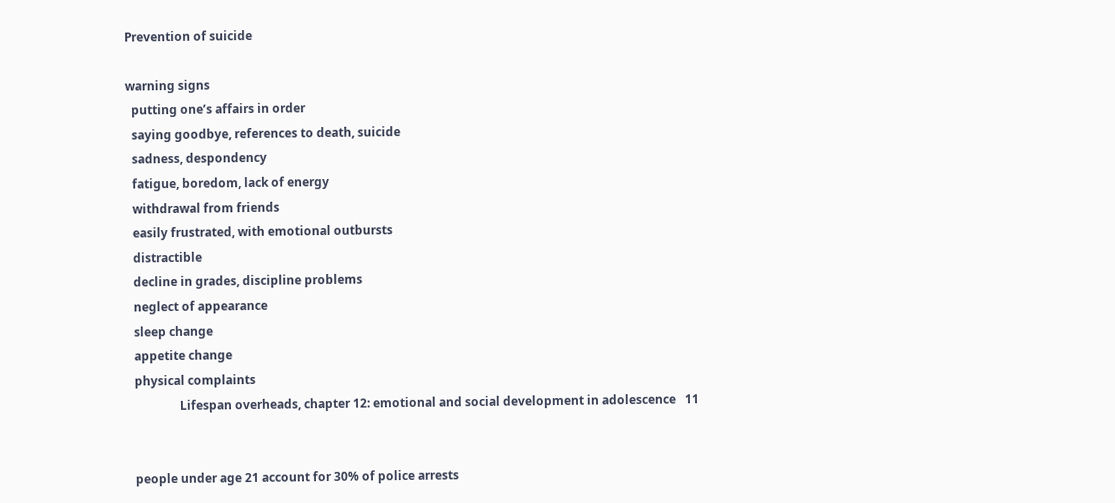Prevention of suicide

warning signs
  putting one’s affairs in order
  saying goodbye, references to death, suicide
  sadness, despondency
  fatigue, boredom, lack of energy
  withdrawal from friends
  easily frustrated, with emotional outbursts
  distractible
  decline in grades, discipline problems
  neglect of appearance
  sleep change
  appetite change
  physical complaints
                 Lifespan overheads, chapter 12: emotional and social development in adolescence   11


  people under age 21 account for 30% of police arrests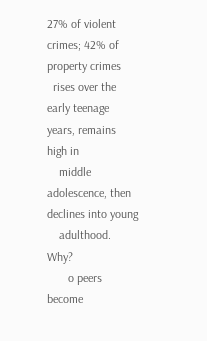27% of violent crimes; 42% of property crimes
  rises over the early teenage years, remains high in
    middle adolescence, then declines into young
    adulthood. Why?
       o peers become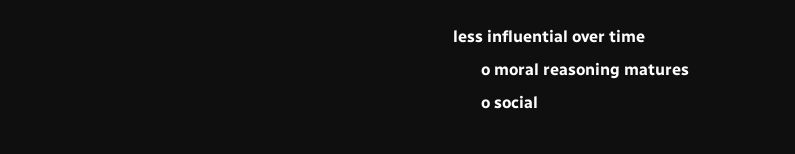less influential over time
       o moral reasoning matures
       o social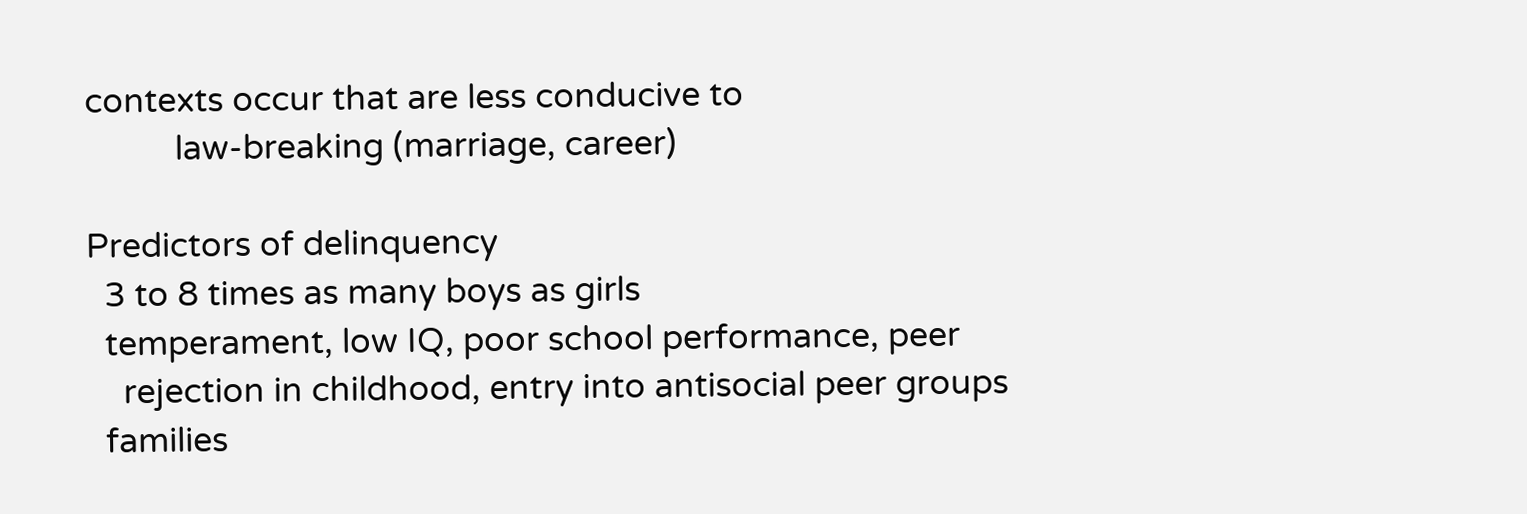contexts occur that are less conducive to
          law-breaking (marriage, career)

Predictors of delinquency
  3 to 8 times as many boys as girls
  temperament, low IQ, poor school performance, peer
    rejection in childhood, entry into antisocial peer groups
  families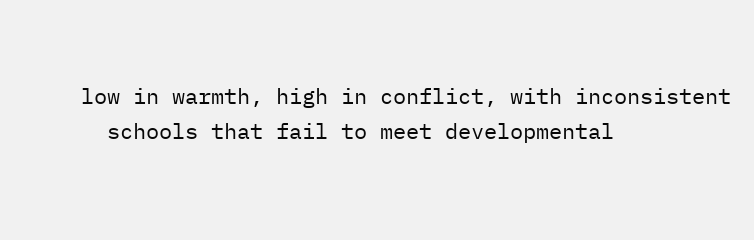low in warmth, high in conflict, with inconsistent
  schools that fail to meet developmental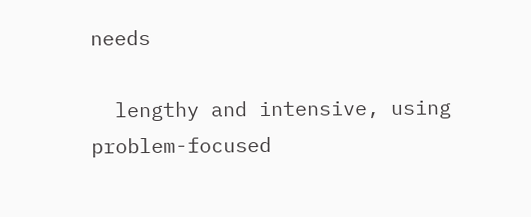needs

  lengthy and intensive, using problem-focused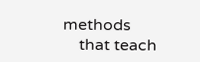methods
    that teach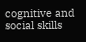cognitive and social skills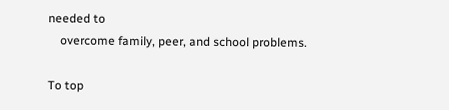needed to
    overcome family, peer, and school problems.

To top